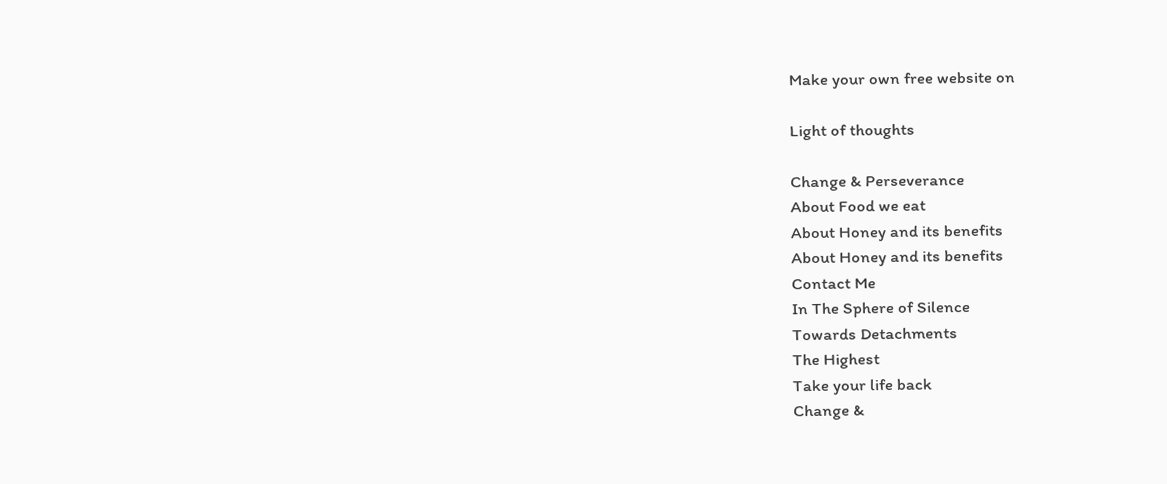Make your own free website on

Light of thoughts

Change & Perseverance
About Food we eat
About Honey and its benefits
About Honey and its benefits
Contact Me
In The Sphere of Silence
Towards Detachments
The Highest
Take your life back
Change &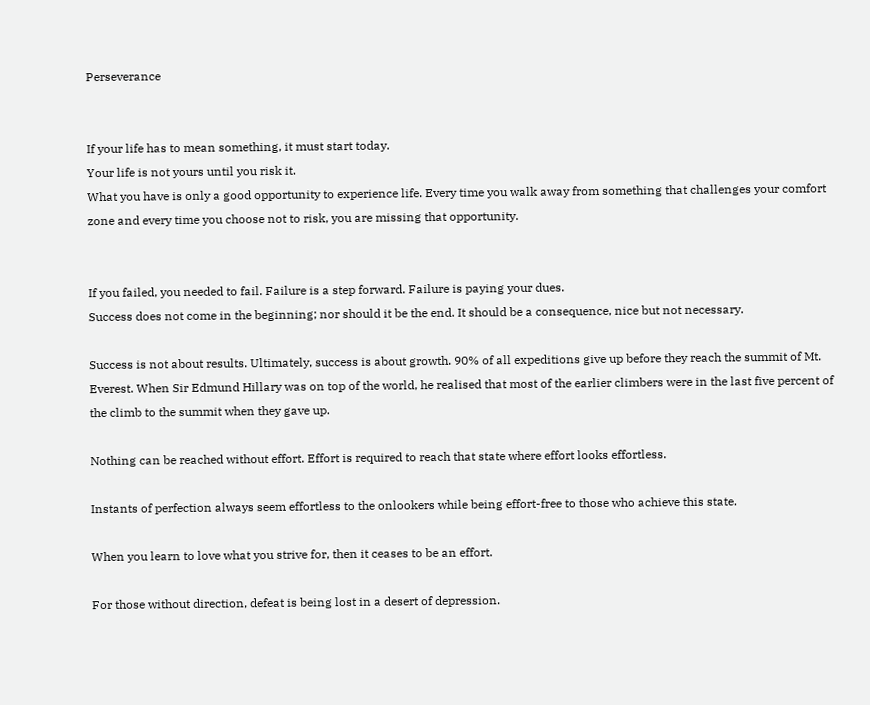Perseverance


If your life has to mean something, it must start today.
Your life is not yours until you risk it.
What you have is only a good opportunity to experience life. Every time you walk away from something that challenges your comfort zone and every time you choose not to risk, you are missing that opportunity.


If you failed, you needed to fail. Failure is a step forward. Failure is paying your dues.
Success does not come in the beginning; nor should it be the end. It should be a consequence, nice but not necessary.

Success is not about results. Ultimately, success is about growth. 90% of all expeditions give up before they reach the summit of Mt. Everest. When Sir Edmund Hillary was on top of the world, he realised that most of the earlier climbers were in the last five percent of the climb to the summit when they gave up.

Nothing can be reached without effort. Effort is required to reach that state where effort looks effortless.

Instants of perfection always seem effortless to the onlookers while being effort-free to those who achieve this state.

When you learn to love what you strive for, then it ceases to be an effort.

For those without direction, defeat is being lost in a desert of depression.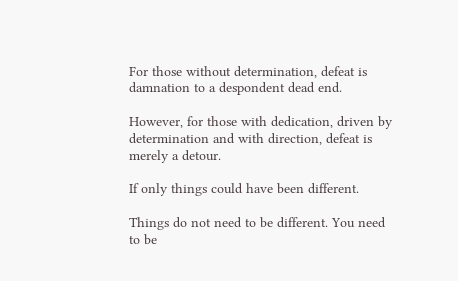For those without determination, defeat is damnation to a despondent dead end.

However, for those with dedication, driven by determination and with direction, defeat is merely a detour.

If only things could have been different.

Things do not need to be different. You need to be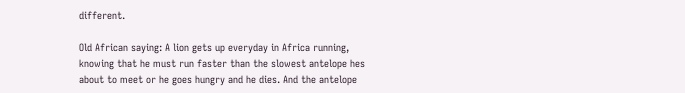different.

Old African saying: A lion gets up everyday in Africa running, knowing that he must run faster than the slowest antelope hes about to meet or he goes hungry and he dies. And the antelope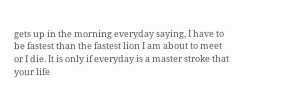gets up in the morning everyday saying, I have to be fastest than the fastest lion I am about to meet or I die. It is only if everyday is a master stroke that your life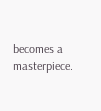becomes a masterpiece.